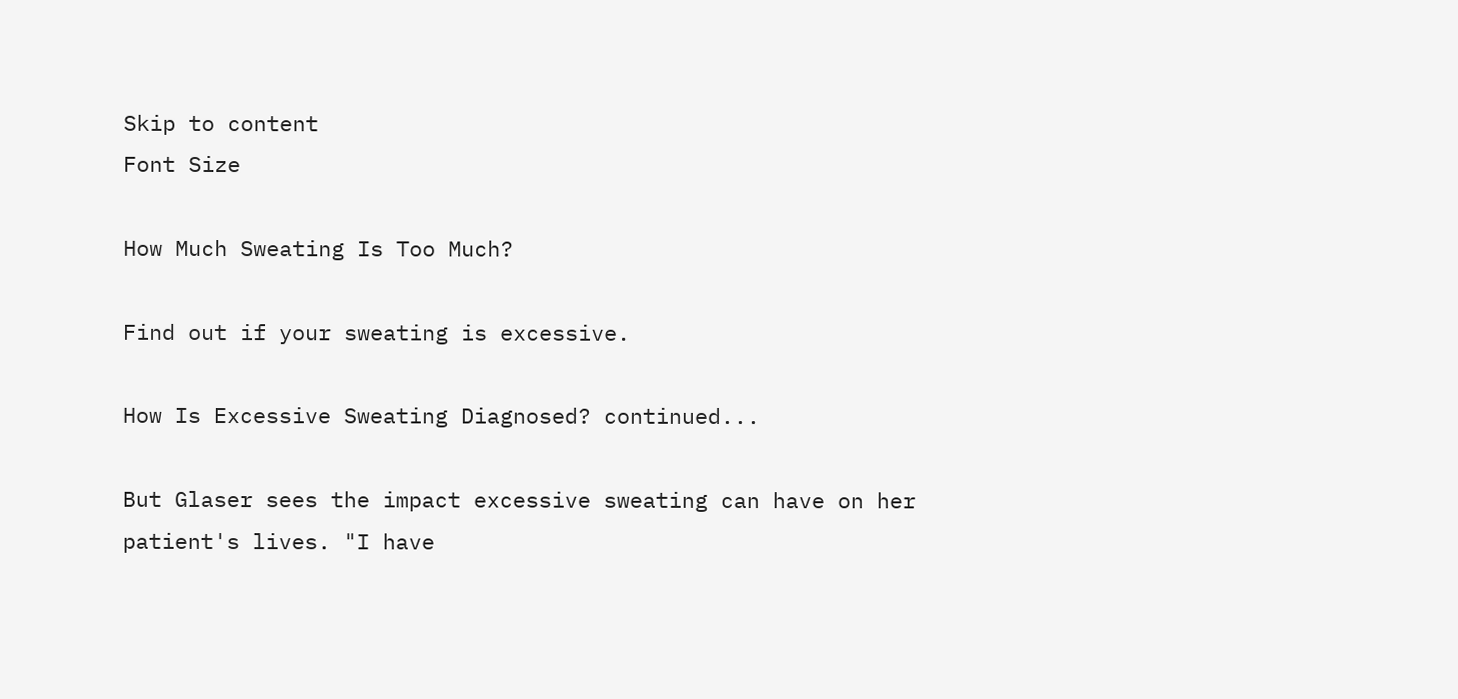Skip to content
Font Size

How Much Sweating Is Too Much?

Find out if your sweating is excessive.

How Is Excessive Sweating Diagnosed? continued...

But Glaser sees the impact excessive sweating can have on her patient's lives. "I have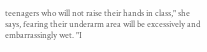teenagers who will not raise their hands in class," she says, fearing their underarm area will be excessively and embarrassingly wet. "I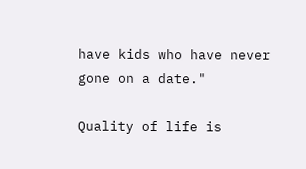have kids who have never gone on a date."

Quality of life is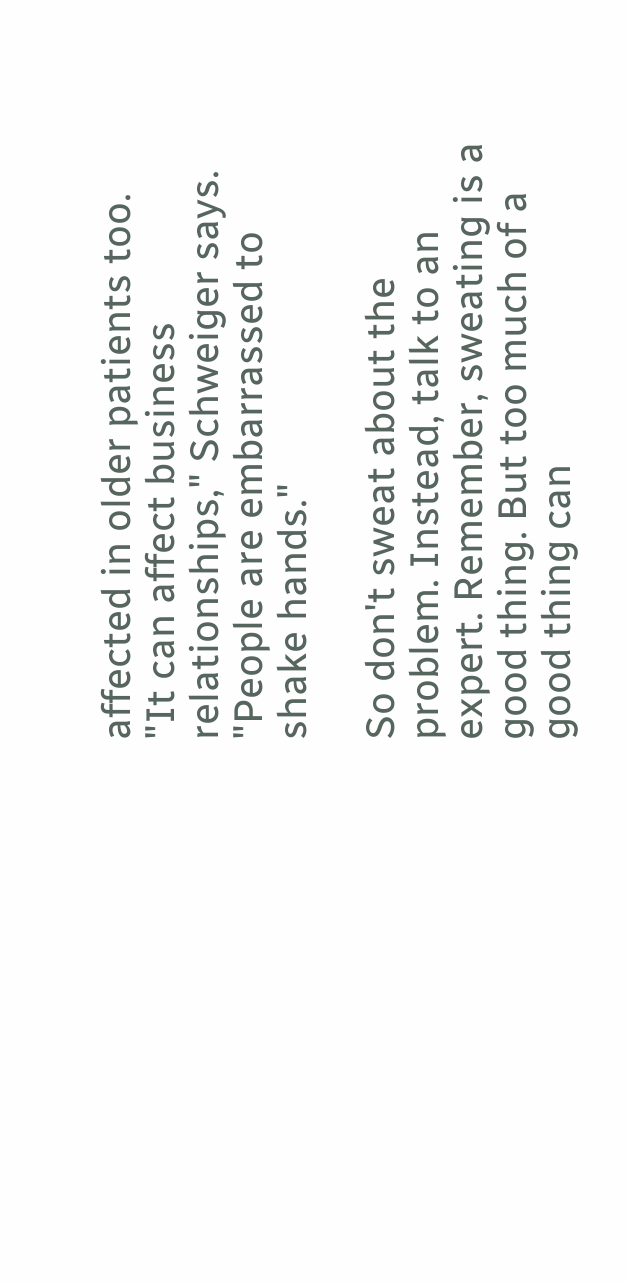affected in older patients too. "It can affect business relationships," Schweiger says. "People are embarrassed to shake hands."

So don't sweat about the problem. Instead, talk to an expert. Remember, sweating is a good thing. But too much of a good thing can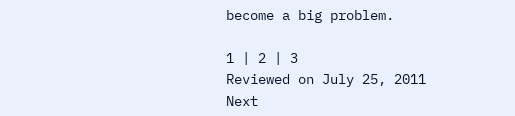become a big problem.

1 | 2 | 3
Reviewed on July 25, 2011
Next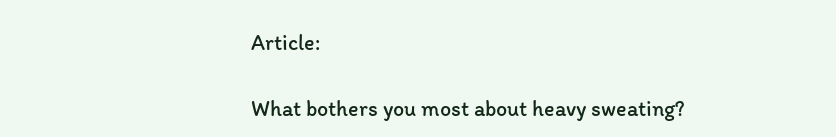Article:

What bothers you most about heavy sweating?